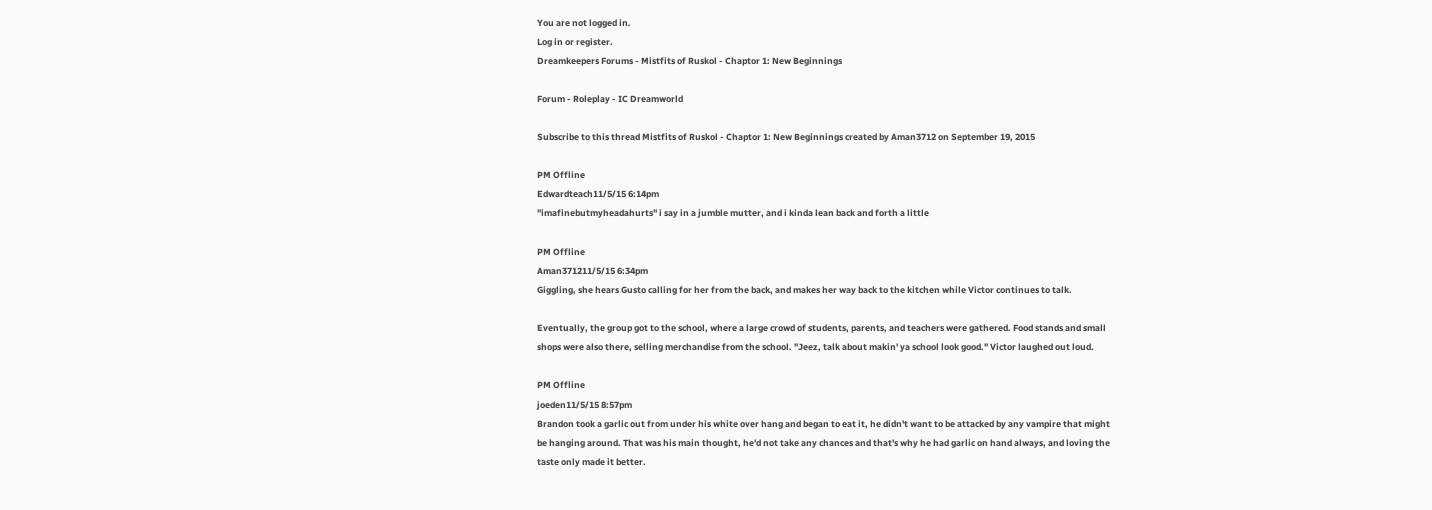You are not logged in.
Log in or register.
Dreamkeepers Forums - Mistfits of Ruskol - Chaptor 1: New Beginnings

Forum - Roleplay - IC Dreamworld

Subscribe to this thread Mistfits of Ruskol - Chaptor 1: New Beginnings created by Aman3712 on September 19, 2015

PM Offline
Edwardteach11/5/15 6:14pm
"imafinebutmyheadahurts" i say in a jumble mutter, and i kinda lean back and forth a little

PM Offline
Aman371211/5/15 6:34pm
Giggling, she hears Gusto calling for her from the back, and makes her way back to the kitchen while Victor continues to talk.

Eventually, the group got to the school, where a large crowd of students, parents, and teachers were gathered. Food stands and small shops were also there, selling merchandise from the school. "Jeez, talk about makin' ya school look good." Victor laughed out loud.

PM Offline
joeden11/5/15 8:57pm
Brandon took a garlic out from under his white over hang and began to eat it, he didn't want to be attacked by any vampire that might be hanging around. That was his main thought, he'd not take any chances and that's why he had garlic on hand always, and loving the taste only made it better.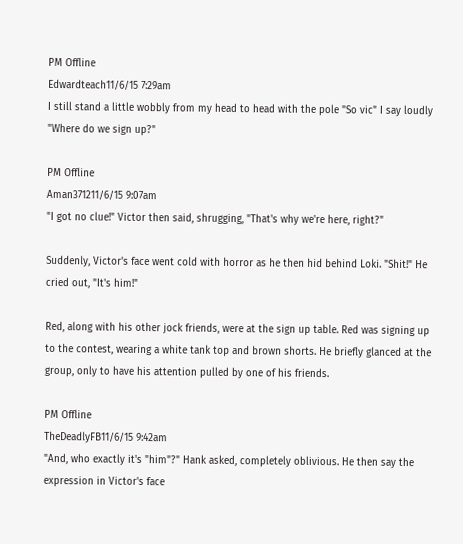PM Offline
Edwardteach11/6/15 7:29am
I still stand a little wobbly from my head to head with the pole "So vic" I say loudly "Where do we sign up?"

PM Offline
Aman371211/6/15 9:07am
"I got no clue!" Victor then said, shrugging, "That's why we're here, right?"

Suddenly, Victor's face went cold with horror as he then hid behind Loki. "Shit!" He cried out, "It's him!"

Red, along with his other jock friends, were at the sign up table. Red was signing up to the contest, wearing a white tank top and brown shorts. He briefly glanced at the group, only to have his attention pulled by one of his friends.

PM Offline
TheDeadlyFB11/6/15 9:42am
"And, who exactly it's "him"?" Hank asked, completely oblivious. He then say the expression in Victor's face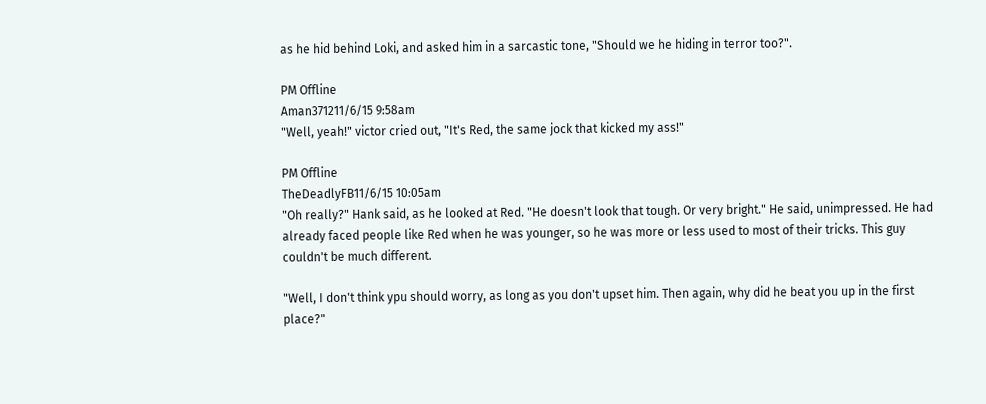as he hid behind Loki, and asked him in a sarcastic tone, "Should we he hiding in terror too?".

PM Offline
Aman371211/6/15 9:58am
"Well, yeah!" victor cried out, "It's Red, the same jock that kicked my ass!"

PM Offline
TheDeadlyFB11/6/15 10:05am
"Oh really?" Hank said, as he looked at Red. "He doesn't look that tough. Or very bright." He said, unimpressed. He had already faced people like Red when he was younger, so he was more or less used to most of their tricks. This guy couldn't be much different.

"Well, I don't think ypu should worry, as long as you don't upset him. Then again, why did he beat you up in the first place?"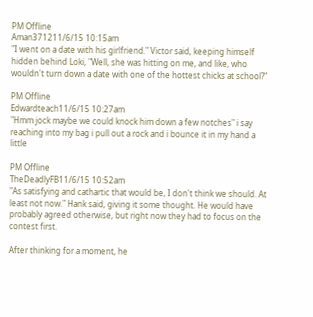PM Offline
Aman371211/6/15 10:15am
"I went on a date with his girlfriend." Victor said, keeping himself hidden behind Loki, "Well, she was hitting on me, and like, who wouldn't turn down a date with one of the hottest chicks at school?"

PM Offline
Edwardteach11/6/15 10:27am
"Hmm jock maybe we could knock him down a few notches" i say reaching into my bag i pull out a rock and i bounce it in my hand a little

PM Offline
TheDeadlyFB11/6/15 10:52am
"As satisfying and cathartic that would be, I don't think we should. At least not now." Hank said, giving it some thought. He would have probably agreed otherwise, but right now they had to focus on the contest first.

After thinking for a moment, he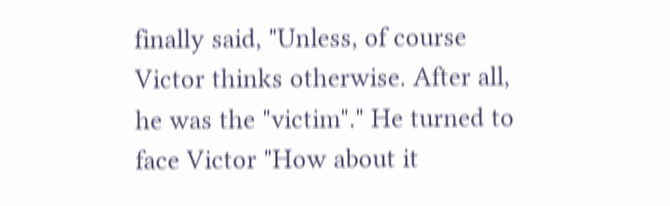finally said, "Unless, of course Victor thinks otherwise. After all, he was the "victim"." He turned to face Victor "How about it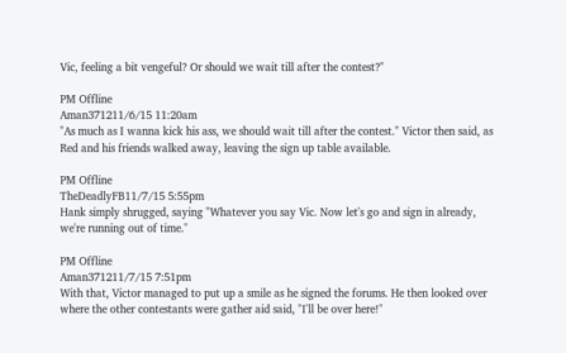Vic, feeling a bit vengeful? Or should we wait till after the contest?"

PM Offline
Aman371211/6/15 11:20am
"As much as I wanna kick his ass, we should wait till after the contest." Victor then said, as Red and his friends walked away, leaving the sign up table available.

PM Offline
TheDeadlyFB11/7/15 5:55pm
Hank simply shrugged, saying "Whatever you say Vic. Now let's go and sign in already, we're running out of time."

PM Offline
Aman371211/7/15 7:51pm
With that, Victor managed to put up a smile as he signed the forums. He then looked over where the other contestants were gather aid said, "I'll be over here!"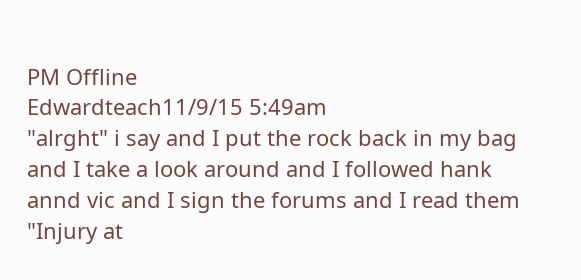PM Offline
Edwardteach11/9/15 5:49am
"alrght" i say and I put the rock back in my bag and I take a look around and I followed hank annd vic and I sign the forums and I read them "Injury at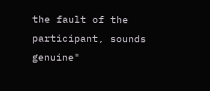the fault of the participant, sounds genuine"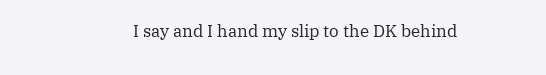I say and I hand my slip to the DK behind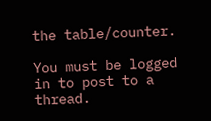the table/counter.

You must be logged in to post to a thread.